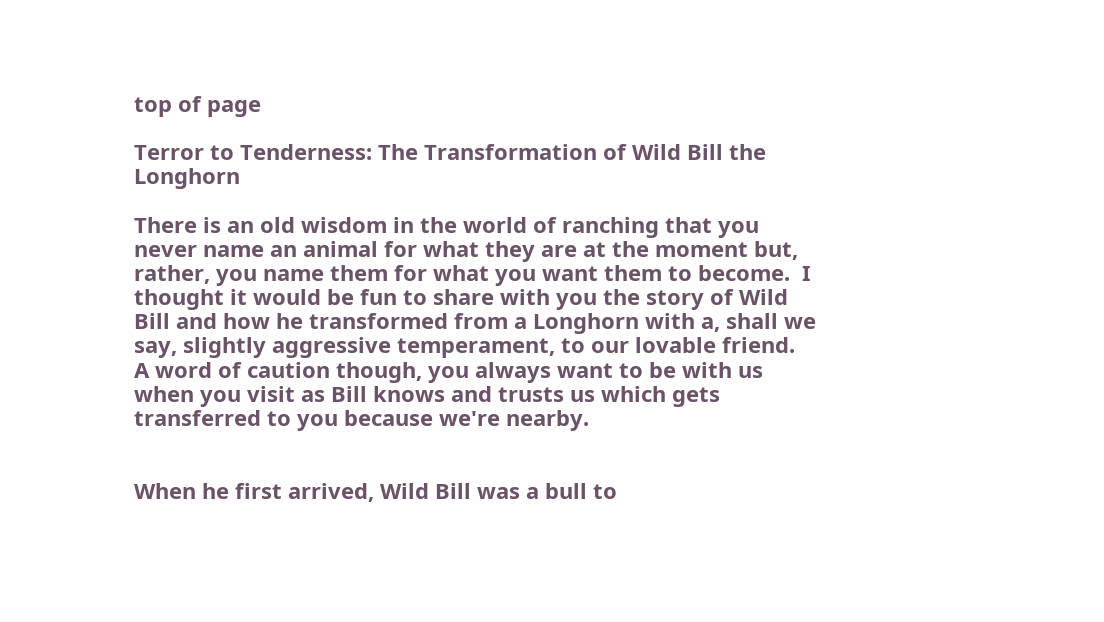top of page

Terror to Tenderness: The Transformation of Wild Bill the Longhorn

There is an old wisdom in the world of ranching that you never name an animal for what they are at the moment but, rather, you name them for what you want them to become.  I thought it would be fun to share with you the story of Wild Bill and how he transformed from a Longhorn with a, shall we say, slightly aggressive temperament, to our lovable friend.  A word of caution though, you always want to be with us when you visit as Bill knows and trusts us which gets transferred to you because we're nearby.


When he first arrived, Wild Bill was a bull to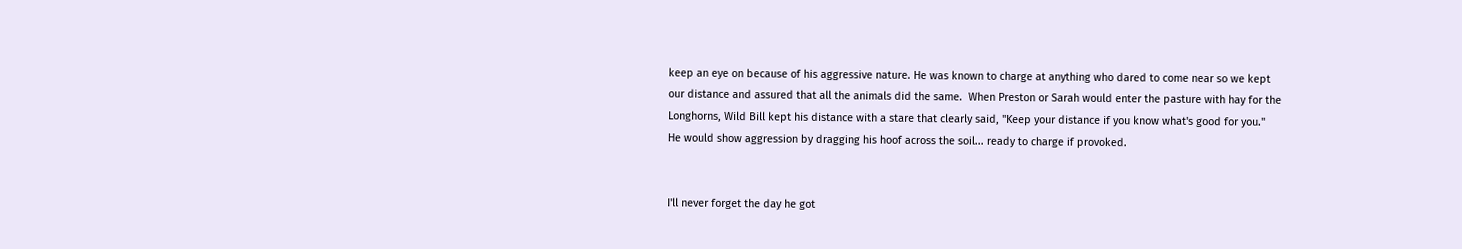keep an eye on because of his aggressive nature. He was known to charge at anything who dared to come near so we kept our distance and assured that all the animals did the same.  When Preston or Sarah would enter the pasture with hay for the Longhorns, Wild Bill kept his distance with a stare that clearly said, "Keep your distance if you know what's good for you."  He would show aggression by dragging his hoof across the soil... ready to charge if provoked.


I'll never forget the day he got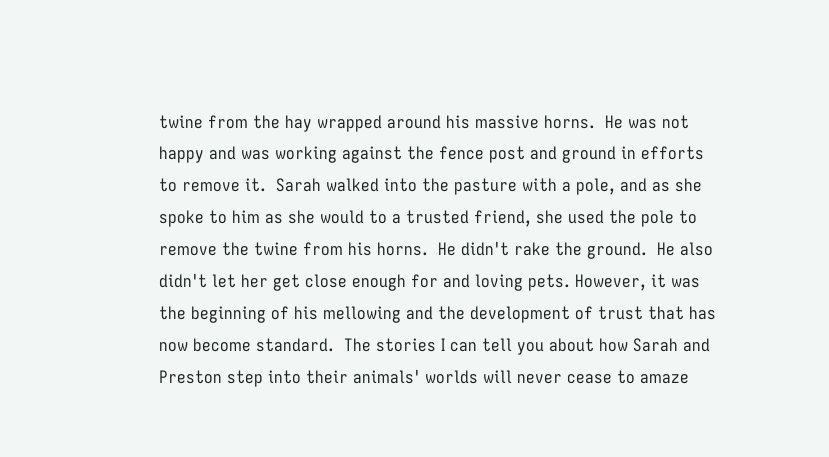twine from the hay wrapped around his massive horns.  He was not happy and was working against the fence post and ground in efforts to remove it.  Sarah walked into the pasture with a pole, and as she spoke to him as she would to a trusted friend, she used the pole to remove the twine from his horns.  He didn't rake the ground.  He also didn't let her get close enough for and loving pets. However, it was the beginning of his mellowing and the development of trust that has now become standard.  The stories I can tell you about how Sarah and Preston step into their animals' worlds will never cease to amaze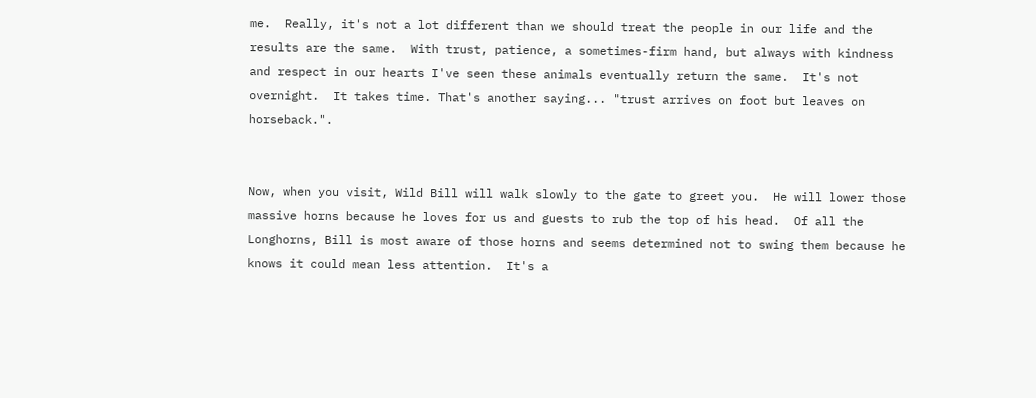me.  Really, it's not a lot different than we should treat the people in our life and the results are the same.  With trust, patience, a sometimes-firm hand, but always with kindness and respect in our hearts I've seen these animals eventually return the same.  It's not overnight.  It takes time. That's another saying... "trust arrives on foot but leaves on horseback.".


Now, when you visit, Wild Bill will walk slowly to the gate to greet you.  He will lower those massive horns because he loves for us and guests to rub the top of his head.  Of all the Longhorns, Bill is most aware of those horns and seems determined not to swing them because he knows it could mean less attention.  It's a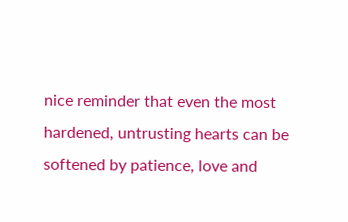nice reminder that even the most hardened, untrusting hearts can be softened by patience, love and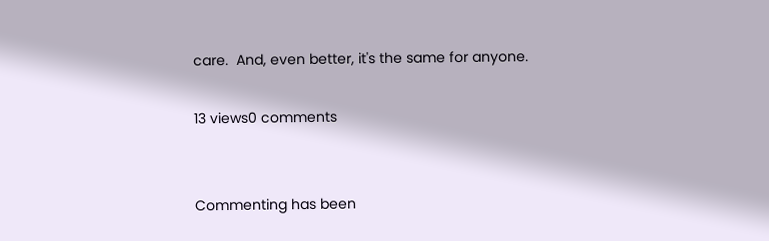care.  And, even better, it's the same for anyone.

13 views0 comments


Commenting has been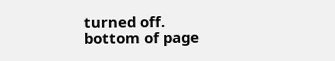turned off.
bottom of page